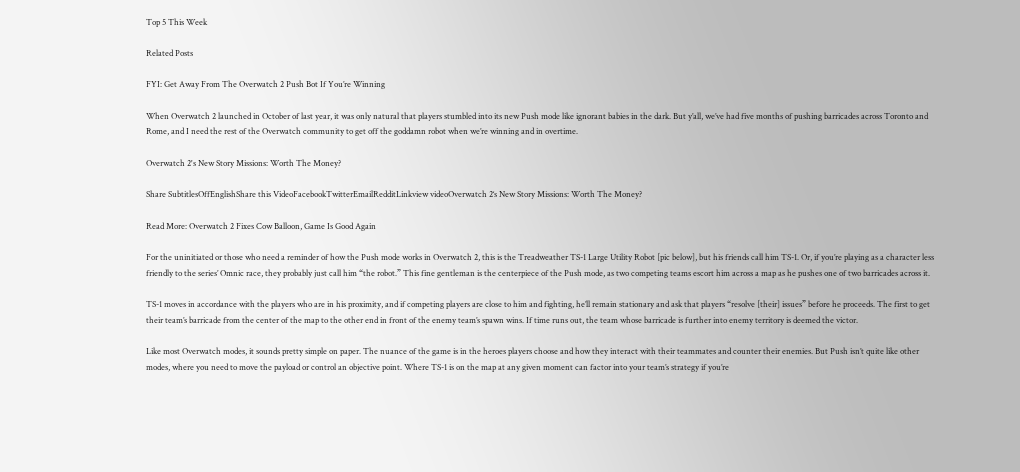Top 5 This Week

Related Posts

FYI: Get Away From The Overwatch 2 Push Bot If You’re Winning

When Overwatch 2 launched in October of last year, it was only natural that players stumbled into its new Push mode like ignorant babies in the dark. But y’all, we’ve had five months of pushing barricades across Toronto and Rome, and I need the rest of the Overwatch community to get off the goddamn robot when we’re winning and in overtime.

Overwatch 2's New Story Missions: Worth The Money?

Share SubtitlesOffEnglishShare this VideoFacebookTwitterEmailRedditLinkview videoOverwatch 2‘s New Story Missions: Worth The Money?

Read More: Overwatch 2 Fixes Cow Balloon, Game Is Good Again

For the uninitiated or those who need a reminder of how the Push mode works in Overwatch 2, this is the Treadweather TS-1 Large Utility Robot [pic below], but his friends call him TS-1. Or, if you’re playing as a character less friendly to the series’ Omnic race, they probably just call him “the robot.” This fine gentleman is the centerpiece of the Push mode, as two competing teams escort him across a map as he pushes one of two barricades across it.

TS-1 moves in accordance with the players who are in his proximity, and if competing players are close to him and fighting, he’ll remain stationary and ask that players “resolve [their] issues” before he proceeds. The first to get their team’s barricade from the center of the map to the other end in front of the enemy team’s spawn wins. If time runs out, the team whose barricade is further into enemy territory is deemed the victor.

Like most Overwatch modes, it sounds pretty simple on paper. The nuance of the game is in the heroes players choose and how they interact with their teammates and counter their enemies. But Push isn’t quite like other modes, where you need to move the payload or control an objective point. Where TS-1 is on the map at any given moment can factor into your team’s strategy if you’re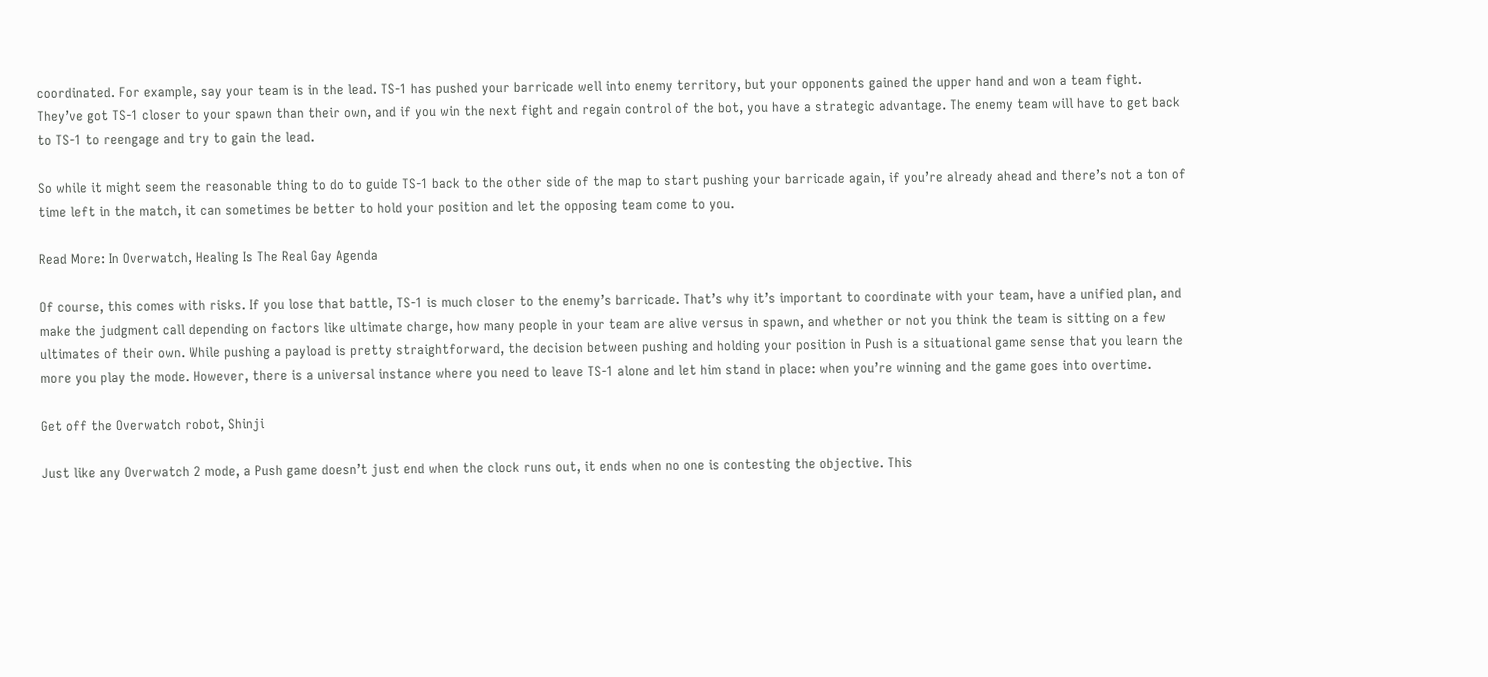coordinated. For example, say your team is in the lead. TS-1 has pushed your barricade well into enemy territory, but your opponents gained the upper hand and won a team fight. They’ve got TS-1 closer to your spawn than their own, and if you win the next fight and regain control of the bot, you have a strategic advantage. The enemy team will have to get back to TS-1 to reengage and try to gain the lead.

So while it might seem the reasonable thing to do to guide TS-1 back to the other side of the map to start pushing your barricade again, if you’re already ahead and there’s not a ton of time left in the match, it can sometimes be better to hold your position and let the opposing team come to you.

Read More: In Overwatch, Healing Is The Real Gay Agenda

Of course, this comes with risks. If you lose that battle, TS-1 is much closer to the enemy’s barricade. That’s why it’s important to coordinate with your team, have a unified plan, and make the judgment call depending on factors like ultimate charge, how many people in your team are alive versus in spawn, and whether or not you think the team is sitting on a few ultimates of their own. While pushing a payload is pretty straightforward, the decision between pushing and holding your position in Push is a situational game sense that you learn the more you play the mode. However, there is a universal instance where you need to leave TS-1 alone and let him stand in place: when you’re winning and the game goes into overtime.

Get off the Overwatch robot, Shinji

Just like any Overwatch 2 mode, a Push game doesn’t just end when the clock runs out, it ends when no one is contesting the objective. This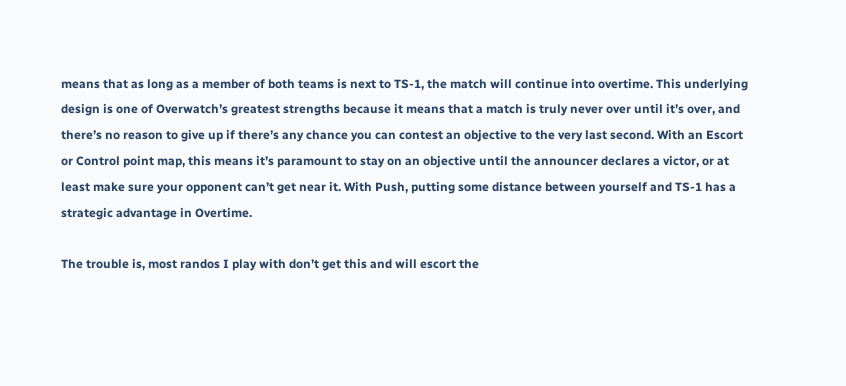means that as long as a member of both teams is next to TS-1, the match will continue into overtime. This underlying design is one of Overwatch’s greatest strengths because it means that a match is truly never over until it’s over, and there’s no reason to give up if there’s any chance you can contest an objective to the very last second. With an Escort or Control point map, this means it’s paramount to stay on an objective until the announcer declares a victor, or at least make sure your opponent can’t get near it. With Push, putting some distance between yourself and TS-1 has a strategic advantage in Overtime.

The trouble is, most randos I play with don’t get this and will escort the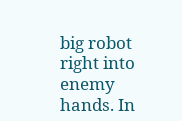big robot right into enemy hands. In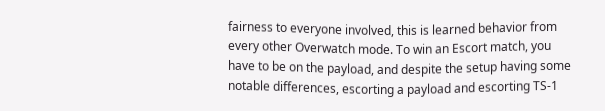fairness to everyone involved, this is learned behavior from every other Overwatch mode. To win an Escort match, you have to be on the payload, and despite the setup having some notable differences, escorting a payload and escorting TS-1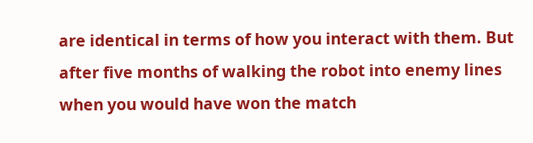are identical in terms of how you interact with them. But after five months of walking the robot into enemy lines when you would have won the match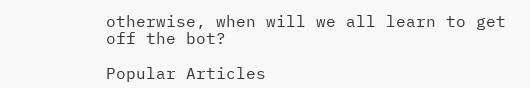otherwise, when will we all learn to get off the bot?

Popular Articles